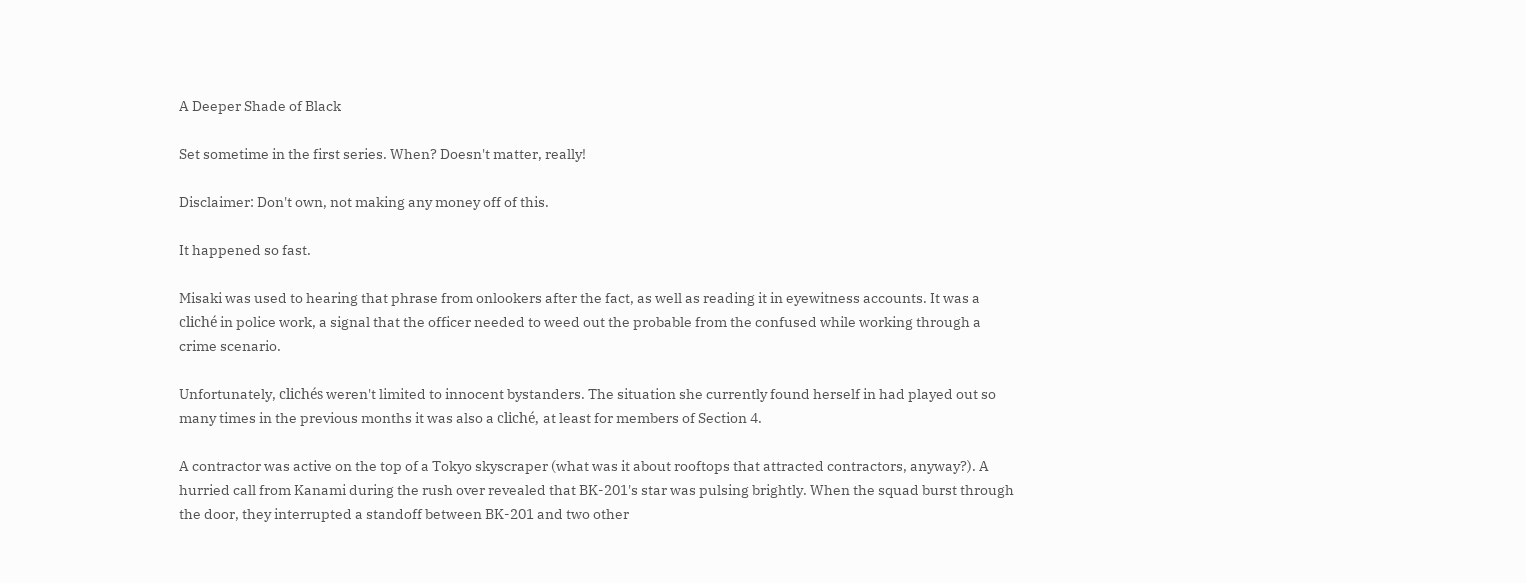A Deeper Shade of Black

Set sometime in the first series. When? Doesn't matter, really!

Disclaimer: Don't own, not making any money off of this.

It happened so fast.

Misaki was used to hearing that phrase from onlookers after the fact, as well as reading it in eyewitness accounts. It was a cliché in police work, a signal that the officer needed to weed out the probable from the confused while working through a crime scenario.

Unfortunately, clichés weren't limited to innocent bystanders. The situation she currently found herself in had played out so many times in the previous months it was also a cliché, at least for members of Section 4.

A contractor was active on the top of a Tokyo skyscraper (what was it about rooftops that attracted contractors, anyway?). A hurried call from Kanami during the rush over revealed that BK-201's star was pulsing brightly. When the squad burst through the door, they interrupted a standoff between BK-201 and two other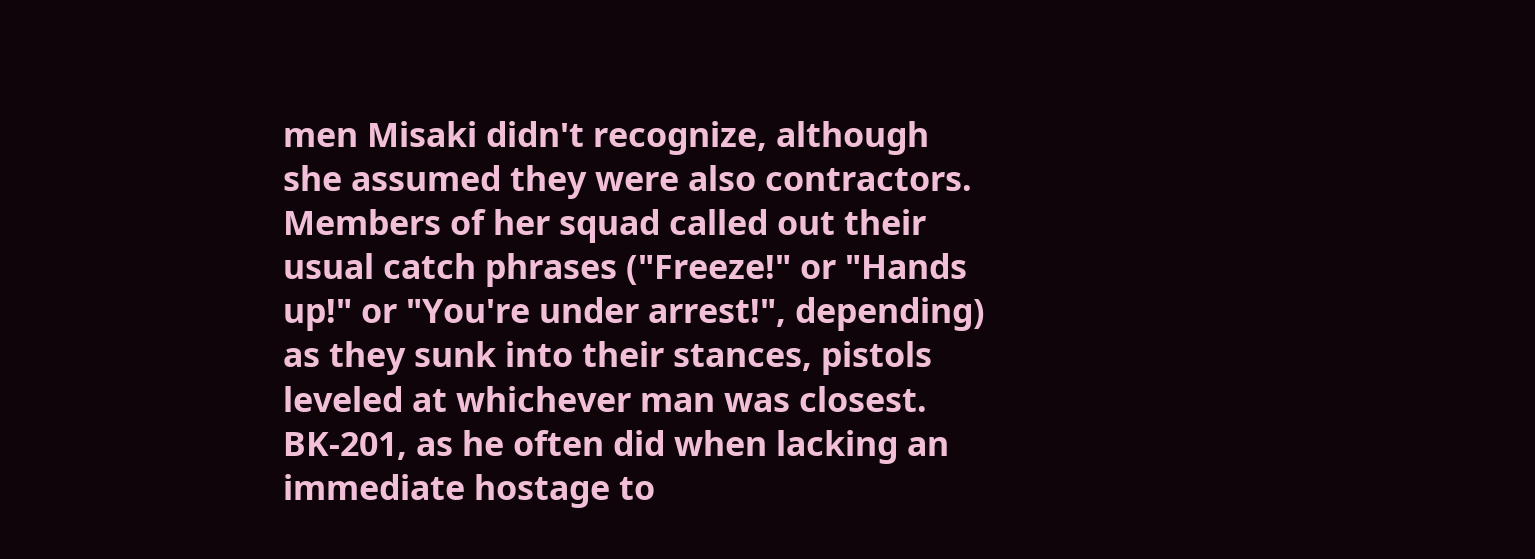men Misaki didn't recognize, although she assumed they were also contractors. Members of her squad called out their usual catch phrases ("Freeze!" or "Hands up!" or "You're under arrest!", depending) as they sunk into their stances, pistols leveled at whichever man was closest. BK-201, as he often did when lacking an immediate hostage to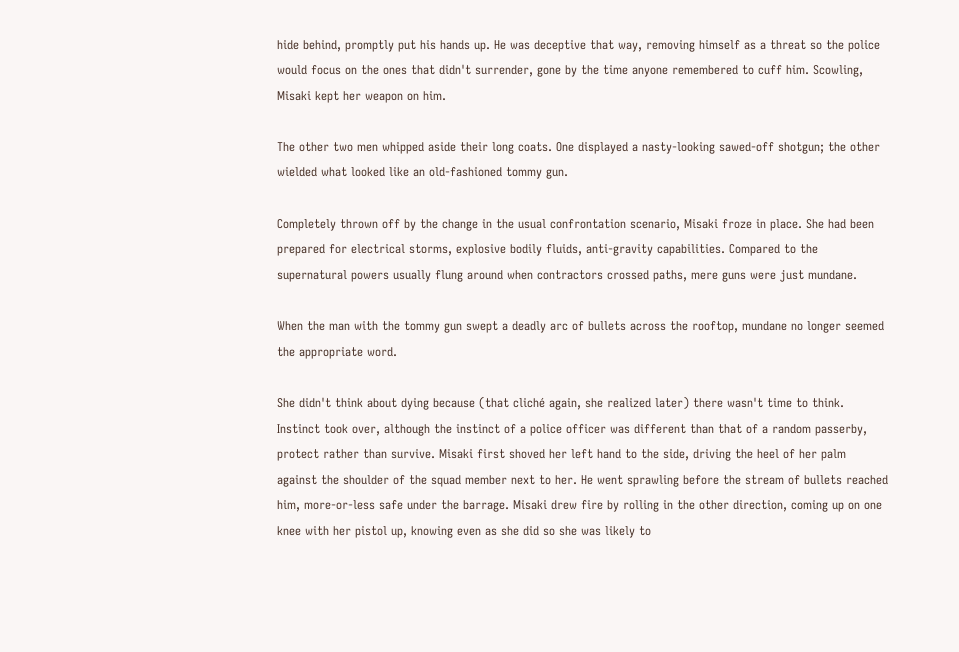hide behind, promptly put his hands up. He was deceptive that way, removing himself as a threat so the police would focus on the ones that didn't surrender, gone by the time anyone remembered to cuff him. Scowling, Misaki kept her weapon on him.

The other two men whipped aside their long coats. One displayed a nasty-looking sawed-off shotgun; the other wielded what looked like an old-fashioned tommy gun.

Completely thrown off by the change in the usual confrontation scenario, Misaki froze in place. She had been prepared for electrical storms, explosive bodily fluids, anti-gravity capabilities. Compared to the supernatural powers usually flung around when contractors crossed paths, mere guns were just mundane.

When the man with the tommy gun swept a deadly arc of bullets across the rooftop, mundane no longer seemed the appropriate word.

She didn't think about dying because (that cliché again, she realized later) there wasn't time to think. Instinct took over, although the instinct of a police officer was different than that of a random passerby, protect rather than survive. Misaki first shoved her left hand to the side, driving the heel of her palm against the shoulder of the squad member next to her. He went sprawling before the stream of bullets reached him, more-or-less safe under the barrage. Misaki drew fire by rolling in the other direction, coming up on one knee with her pistol up, knowing even as she did so she was likely to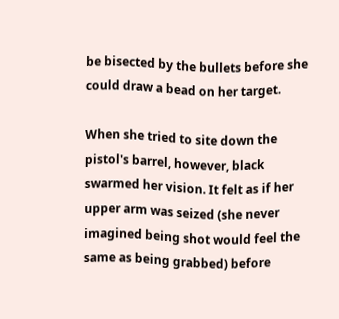be bisected by the bullets before she could draw a bead on her target.

When she tried to site down the pistol's barrel, however, black swarmed her vision. It felt as if her upper arm was seized (she never imagined being shot would feel the same as being grabbed) before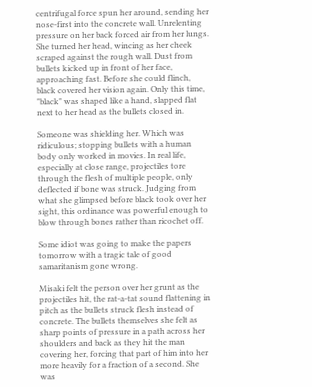centrifugal force spun her around, sending her nose-first into the concrete wall. Unrelenting pressure on her back forced air from her lungs. She turned her head, wincing as her cheek scraped against the rough wall. Dust from bullets kicked up in front of her face, approaching fast. Before she could flinch, black covered her vision again. Only this time, "black" was shaped like a hand, slapped flat next to her head as the bullets closed in.

Someone was shielding her. Which was ridiculous; stopping bullets with a human body only worked in movies. In real life, especially at close range, projectiles tore through the flesh of multiple people, only deflected if bone was struck. Judging from what she glimpsed before black took over her sight, this ordinance was powerful enough to blow through bones rather than ricochet off.

Some idiot was going to make the papers tomorrow with a tragic tale of good samaritanism gone wrong.

Misaki felt the person over her grunt as the projectiles hit, the rat-a-tat sound flattening in pitch as the bullets struck flesh instead of concrete. The bullets themselves she felt as sharp points of pressure in a path across her shoulders and back as they hit the man covering her, forcing that part of him into her more heavily for a fraction of a second. She was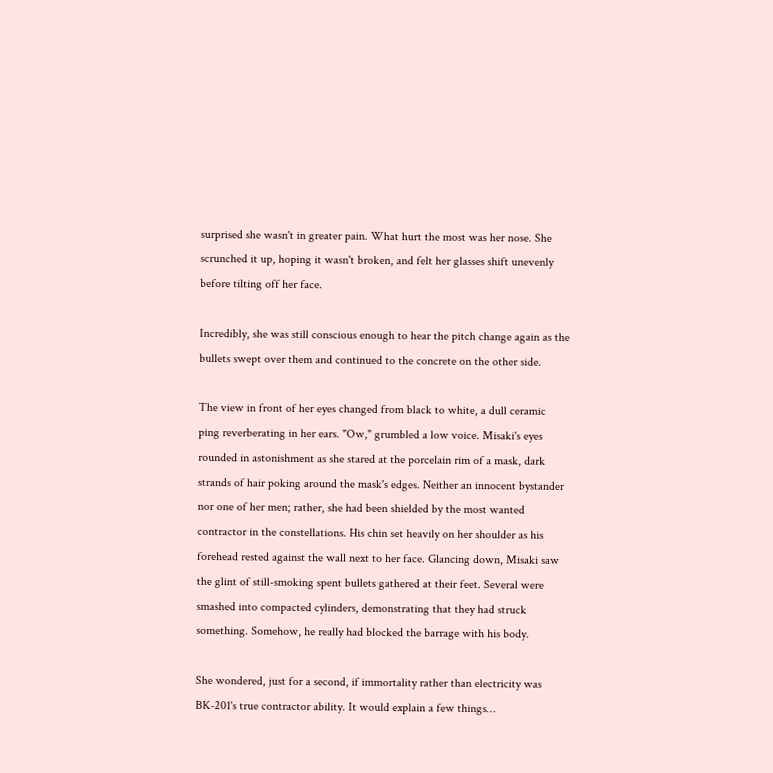surprised she wasn't in greater pain. What hurt the most was her nose. She scrunched it up, hoping it wasn't broken, and felt her glasses shift unevenly before tilting off her face.

Incredibly, she was still conscious enough to hear the pitch change again as the bullets swept over them and continued to the concrete on the other side.

The view in front of her eyes changed from black to white, a dull ceramic ping reverberating in her ears. "Ow," grumbled a low voice. Misaki's eyes rounded in astonishment as she stared at the porcelain rim of a mask, dark strands of hair poking around the mask's edges. Neither an innocent bystander nor one of her men; rather, she had been shielded by the most wanted contractor in the constellations. His chin set heavily on her shoulder as his forehead rested against the wall next to her face. Glancing down, Misaki saw the glint of still-smoking spent bullets gathered at their feet. Several were smashed into compacted cylinders, demonstrating that they had struck something. Somehow, he really had blocked the barrage with his body.

She wondered, just for a second, if immortality rather than electricity was BK-201's true contractor ability. It would explain a few things…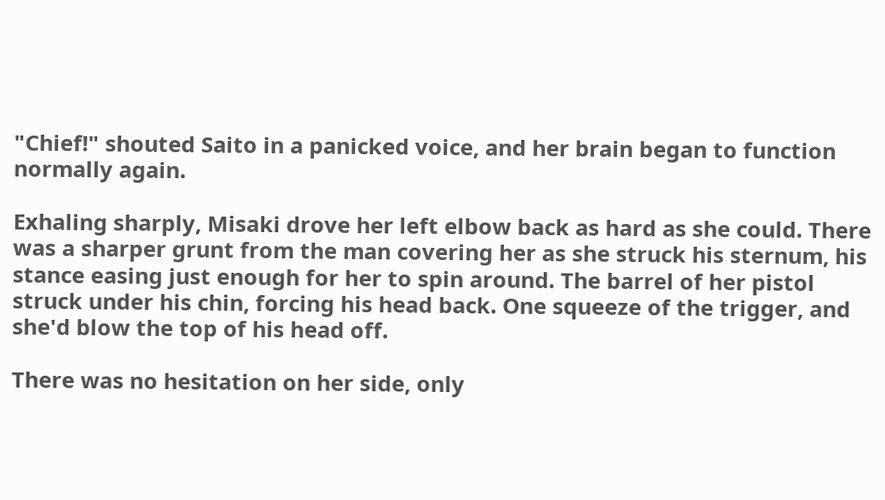"Chief!" shouted Saito in a panicked voice, and her brain began to function normally again.

Exhaling sharply, Misaki drove her left elbow back as hard as she could. There was a sharper grunt from the man covering her as she struck his sternum, his stance easing just enough for her to spin around. The barrel of her pistol struck under his chin, forcing his head back. One squeeze of the trigger, and she'd blow the top of his head off.

There was no hesitation on her side, only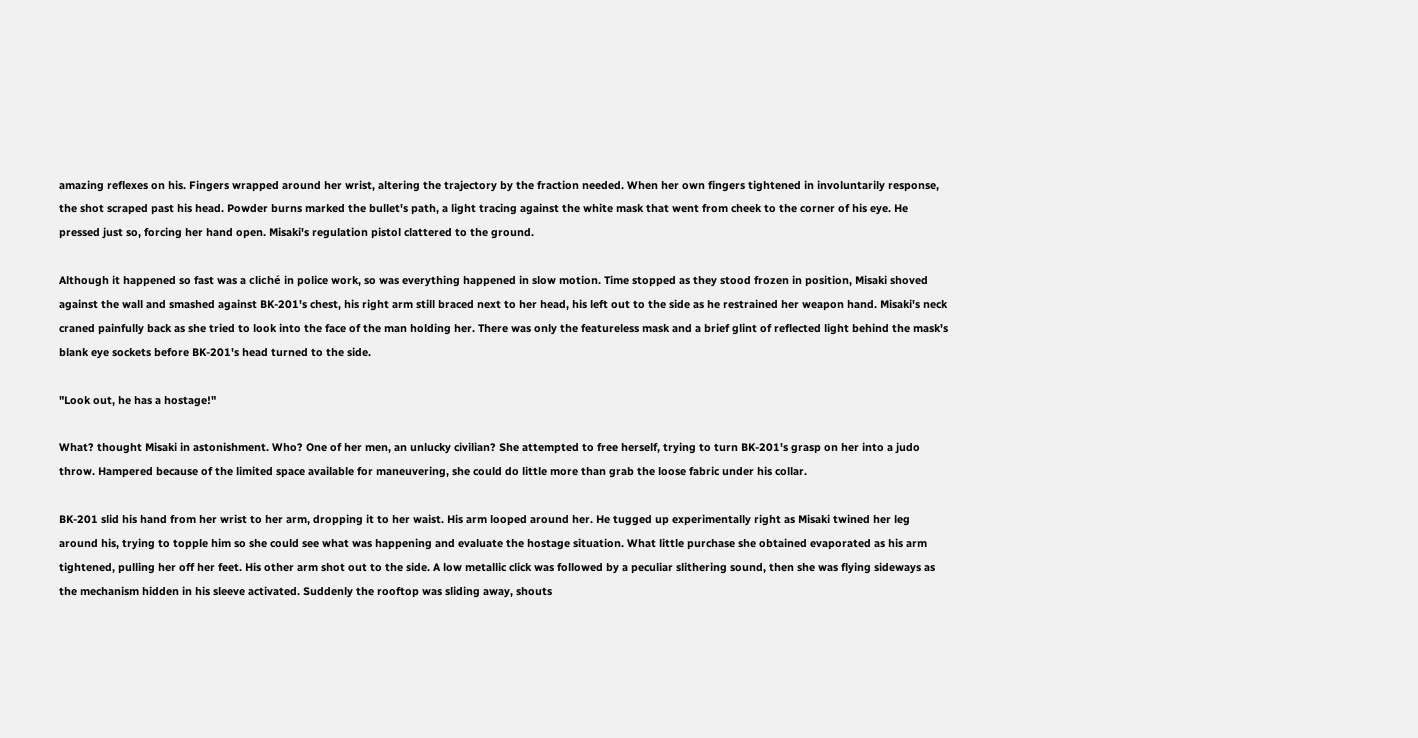amazing reflexes on his. Fingers wrapped around her wrist, altering the trajectory by the fraction needed. When her own fingers tightened in involuntarily response, the shot scraped past his head. Powder burns marked the bullet's path, a light tracing against the white mask that went from cheek to the corner of his eye. He pressed just so, forcing her hand open. Misaki's regulation pistol clattered to the ground.

Although it happened so fast was a cliché in police work, so was everything happened in slow motion. Time stopped as they stood frozen in position, Misaki shoved against the wall and smashed against BK-201's chest, his right arm still braced next to her head, his left out to the side as he restrained her weapon hand. Misaki's neck craned painfully back as she tried to look into the face of the man holding her. There was only the featureless mask and a brief glint of reflected light behind the mask's blank eye sockets before BK-201's head turned to the side.

"Look out, he has a hostage!"

What? thought Misaki in astonishment. Who? One of her men, an unlucky civilian? She attempted to free herself, trying to turn BK-201's grasp on her into a judo throw. Hampered because of the limited space available for maneuvering, she could do little more than grab the loose fabric under his collar.

BK-201 slid his hand from her wrist to her arm, dropping it to her waist. His arm looped around her. He tugged up experimentally right as Misaki twined her leg around his, trying to topple him so she could see what was happening and evaluate the hostage situation. What little purchase she obtained evaporated as his arm tightened, pulling her off her feet. His other arm shot out to the side. A low metallic click was followed by a peculiar slithering sound, then she was flying sideways as the mechanism hidden in his sleeve activated. Suddenly the rooftop was sliding away, shouts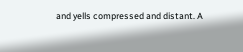and yells compressed and distant. A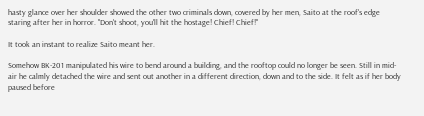hasty glance over her shoulder showed the other two criminals down, covered by her men, Saito at the roof's edge staring after her in horror. "Don't shoot, you'll hit the hostage! Chief! Chief!"

It took an instant to realize Saito meant her.

Somehow BK-201 manipulated his wire to bend around a building, and the rooftop could no longer be seen. Still in mid-air he calmly detached the wire and sent out another in a different direction, down and to the side. It felt as if her body paused before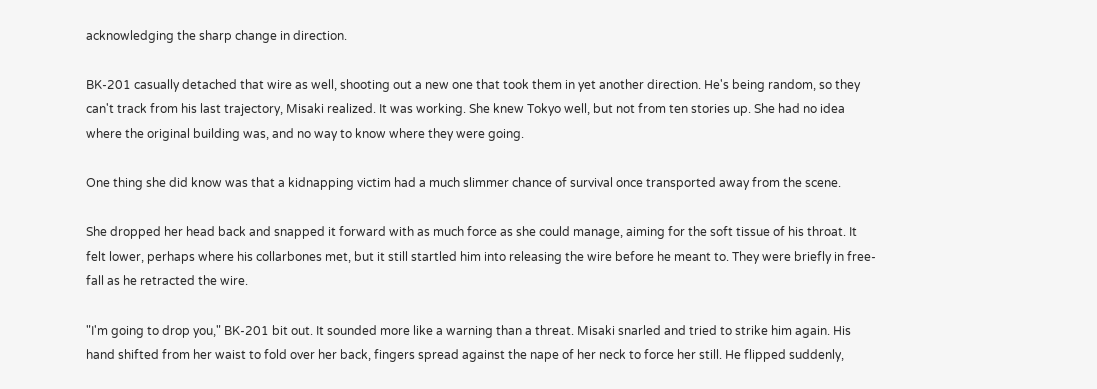acknowledging the sharp change in direction.

BK-201 casually detached that wire as well, shooting out a new one that took them in yet another direction. He's being random, so they can't track from his last trajectory, Misaki realized. It was working. She knew Tokyo well, but not from ten stories up. She had no idea where the original building was, and no way to know where they were going.

One thing she did know was that a kidnapping victim had a much slimmer chance of survival once transported away from the scene.

She dropped her head back and snapped it forward with as much force as she could manage, aiming for the soft tissue of his throat. It felt lower, perhaps where his collarbones met, but it still startled him into releasing the wire before he meant to. They were briefly in free-fall as he retracted the wire.

"I'm going to drop you," BK-201 bit out. It sounded more like a warning than a threat. Misaki snarled and tried to strike him again. His hand shifted from her waist to fold over her back, fingers spread against the nape of her neck to force her still. He flipped suddenly,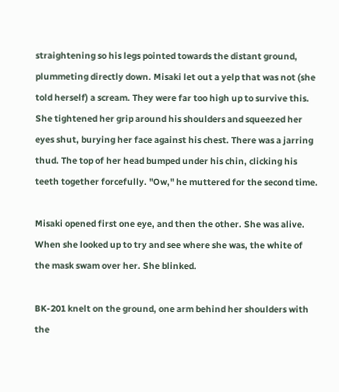straightening so his legs pointed towards the distant ground, plummeting directly down. Misaki let out a yelp that was not (she told herself) a scream. They were far too high up to survive this. She tightened her grip around his shoulders and squeezed her eyes shut, burying her face against his chest. There was a jarring thud. The top of her head bumped under his chin, clicking his teeth together forcefully. "Ow," he muttered for the second time.

Misaki opened first one eye, and then the other. She was alive. When she looked up to try and see where she was, the white of the mask swam over her. She blinked.

BK-201 knelt on the ground, one arm behind her shoulders with the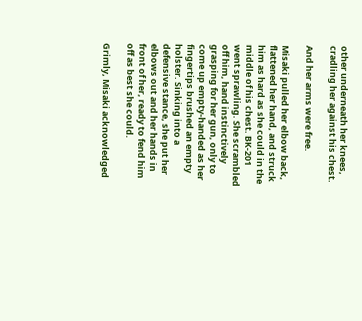other underneath her knees, cradling her against his chest.

And her arms were free.

Misaki pulled her elbow back, flattened her hand, and struck him as hard as she could in the middle of his chest. BK-201 went sprawling. She scrambled off him, hand instinctively grasping for her gun, only to come up empty-handed as her fingertips brushed an empty holster. Sinking into a defensive stance, she put her elbows out and her hands in front of her, ready to fend him off as best she could.

Grimly, Misaki acknowledged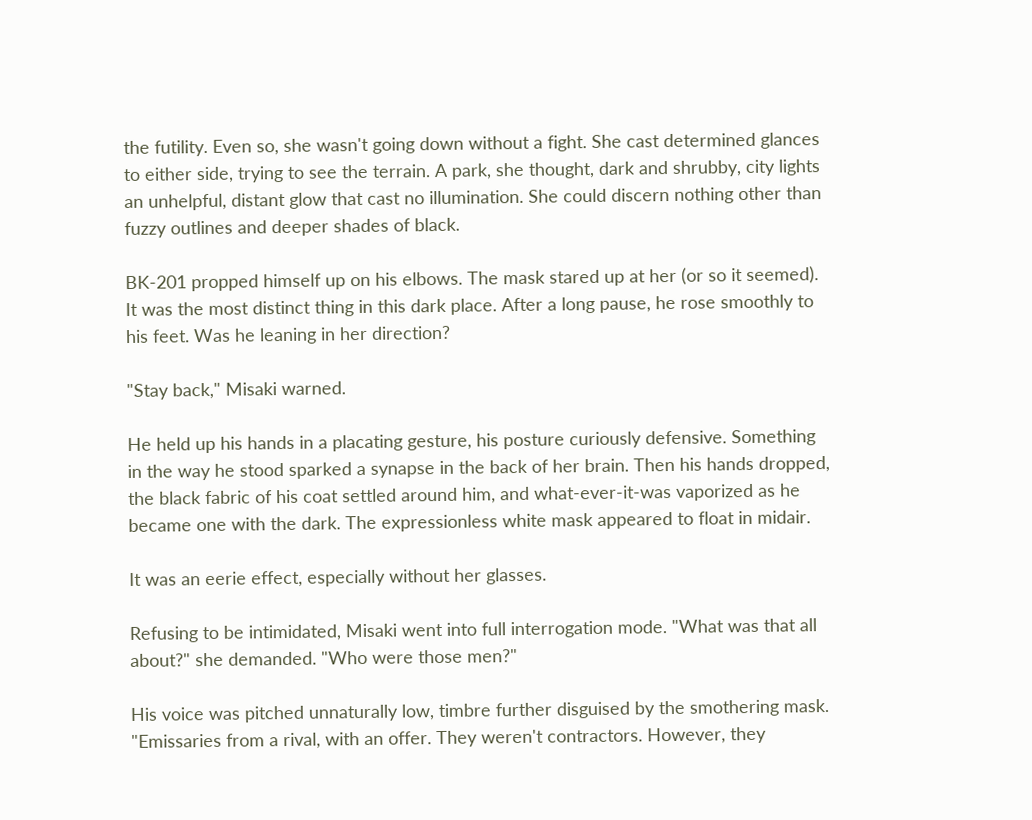the futility. Even so, she wasn't going down without a fight. She cast determined glances to either side, trying to see the terrain. A park, she thought, dark and shrubby, city lights an unhelpful, distant glow that cast no illumination. She could discern nothing other than fuzzy outlines and deeper shades of black.

BK-201 propped himself up on his elbows. The mask stared up at her (or so it seemed). It was the most distinct thing in this dark place. After a long pause, he rose smoothly to his feet. Was he leaning in her direction?

"Stay back," Misaki warned.

He held up his hands in a placating gesture, his posture curiously defensive. Something in the way he stood sparked a synapse in the back of her brain. Then his hands dropped, the black fabric of his coat settled around him, and what-ever-it-was vaporized as he became one with the dark. The expressionless white mask appeared to float in midair.

It was an eerie effect, especially without her glasses.

Refusing to be intimidated, Misaki went into full interrogation mode. "What was that all about?" she demanded. "Who were those men?"

His voice was pitched unnaturally low, timbre further disguised by the smothering mask. "Emissaries from a rival, with an offer. They weren't contractors. However, they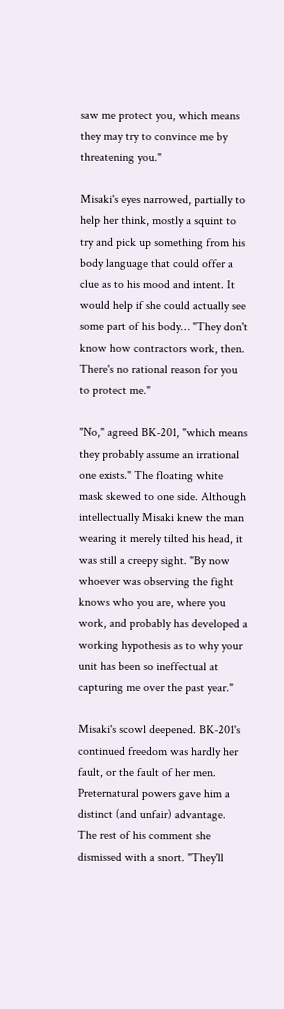saw me protect you, which means they may try to convince me by threatening you."

Misaki's eyes narrowed, partially to help her think, mostly a squint to try and pick up something from his body language that could offer a clue as to his mood and intent. It would help if she could actually see some part of his body… "They don't know how contractors work, then. There's no rational reason for you to protect me."

"No," agreed BK-201, "which means they probably assume an irrational one exists." The floating white mask skewed to one side. Although intellectually Misaki knew the man wearing it merely tilted his head, it was still a creepy sight. "By now whoever was observing the fight knows who you are, where you work, and probably has developed a working hypothesis as to why your unit has been so ineffectual at capturing me over the past year."

Misaki's scowl deepened. BK-201's continued freedom was hardly her fault, or the fault of her men. Preternatural powers gave him a distinct (and unfair) advantage. The rest of his comment she dismissed with a snort. "They'll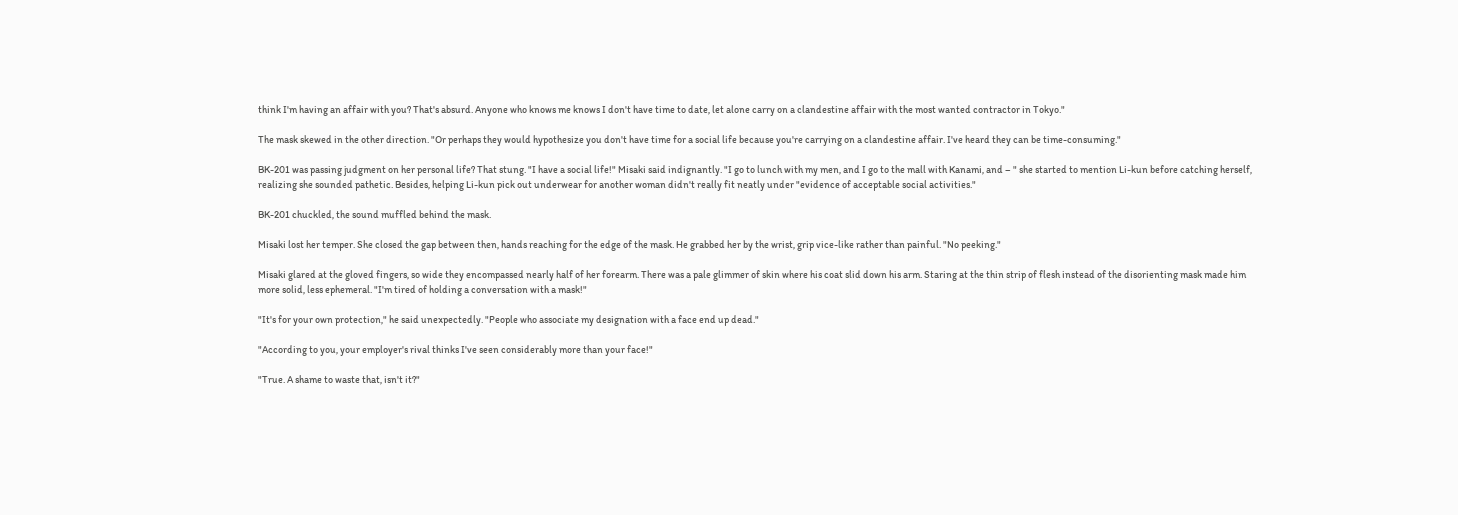think I'm having an affair with you? That's absurd. Anyone who knows me knows I don't have time to date, let alone carry on a clandestine affair with the most wanted contractor in Tokyo."

The mask skewed in the other direction. "Or perhaps they would hypothesize you don't have time for a social life because you're carrying on a clandestine affair. I've heard they can be time-consuming."

BK-201 was passing judgment on her personal life? That stung. "I have a social life!" Misaki said indignantly. "I go to lunch with my men, and I go to the mall with Kanami, and – " she started to mention Li-kun before catching herself, realizing she sounded pathetic. Besides, helping Li-kun pick out underwear for another woman didn't really fit neatly under "evidence of acceptable social activities."

BK-201 chuckled, the sound muffled behind the mask.

Misaki lost her temper. She closed the gap between then, hands reaching for the edge of the mask. He grabbed her by the wrist, grip vice-like rather than painful. "No peeking."

Misaki glared at the gloved fingers, so wide they encompassed nearly half of her forearm. There was a pale glimmer of skin where his coat slid down his arm. Staring at the thin strip of flesh instead of the disorienting mask made him more solid, less ephemeral. "I'm tired of holding a conversation with a mask!"

"It's for your own protection," he said unexpectedly. "People who associate my designation with a face end up dead."

"According to you, your employer's rival thinks I've seen considerably more than your face!"

"True. A shame to waste that, isn't it?"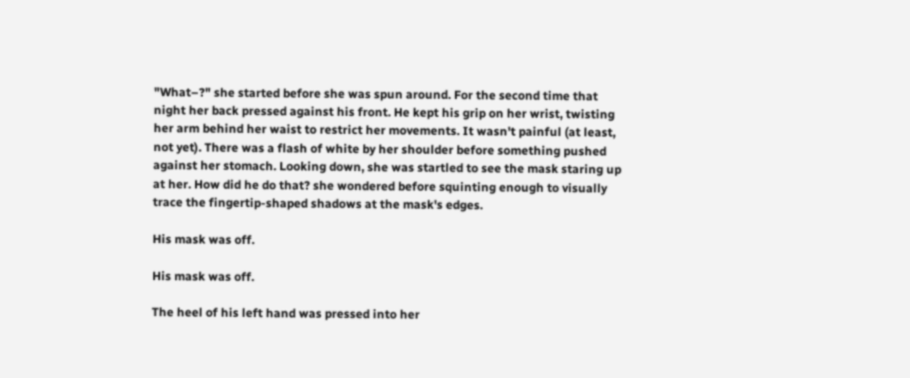"What–?" she started before she was spun around. For the second time that night her back pressed against his front. He kept his grip on her wrist, twisting her arm behind her waist to restrict her movements. It wasn't painful (at least, not yet). There was a flash of white by her shoulder before something pushed against her stomach. Looking down, she was startled to see the mask staring up at her. How did he do that? she wondered before squinting enough to visually trace the fingertip-shaped shadows at the mask's edges.

His mask was off.

His mask was off.

The heel of his left hand was pressed into her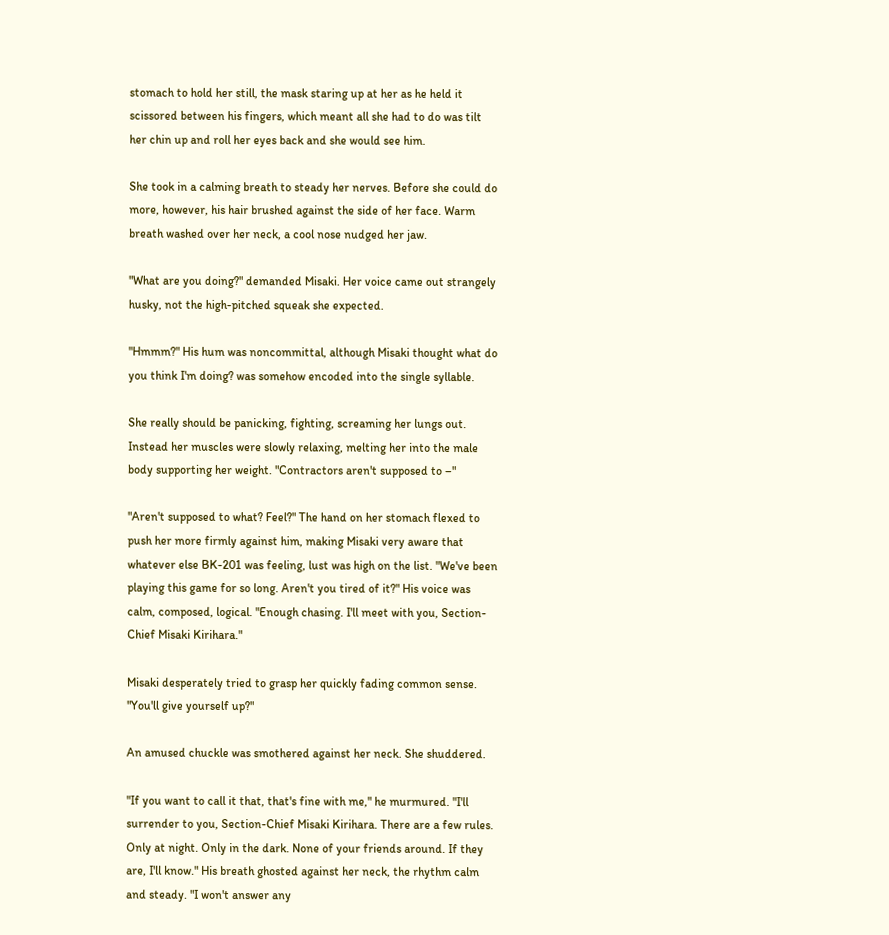stomach to hold her still, the mask staring up at her as he held it scissored between his fingers, which meant all she had to do was tilt her chin up and roll her eyes back and she would see him.

She took in a calming breath to steady her nerves. Before she could do more, however, his hair brushed against the side of her face. Warm breath washed over her neck, a cool nose nudged her jaw.

"What are you doing?" demanded Misaki. Her voice came out strangely husky, not the high-pitched squeak she expected.

"Hmmm?" His hum was noncommittal, although Misaki thought what do you think I'm doing? was somehow encoded into the single syllable.

She really should be panicking, fighting, screaming her lungs out. Instead her muscles were slowly relaxing, melting her into the male body supporting her weight. "Contractors aren't supposed to –"

"Aren't supposed to what? Feel?" The hand on her stomach flexed to push her more firmly against him, making Misaki very aware that whatever else BK-201 was feeling, lust was high on the list. "We've been playing this game for so long. Aren't you tired of it?" His voice was calm, composed, logical. "Enough chasing. I'll meet with you, Section-Chief Misaki Kirihara."

Misaki desperately tried to grasp her quickly fading common sense. "You'll give yourself up?"

An amused chuckle was smothered against her neck. She shuddered.

"If you want to call it that, that's fine with me," he murmured. "I'll surrender to you, Section-Chief Misaki Kirihara. There are a few rules. Only at night. Only in the dark. None of your friends around. If they are, I'll know." His breath ghosted against her neck, the rhythm calm and steady. "I won't answer any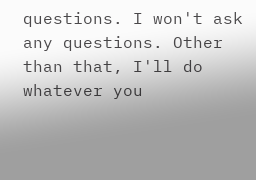questions. I won't ask any questions. Other than that, I'll do whatever you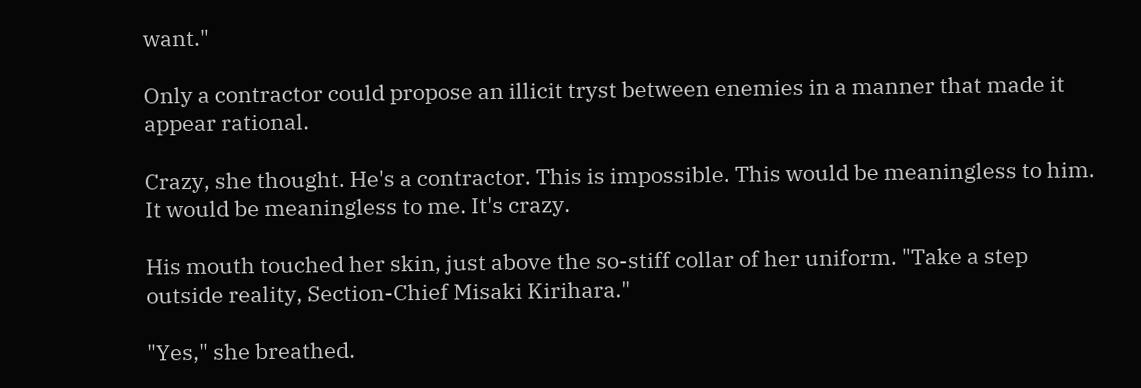want."

Only a contractor could propose an illicit tryst between enemies in a manner that made it appear rational.

Crazy, she thought. He's a contractor. This is impossible. This would be meaningless to him. It would be meaningless to me. It's crazy.

His mouth touched her skin, just above the so-stiff collar of her uniform. "Take a step outside reality, Section-Chief Misaki Kirihara."

"Yes," she breathed.